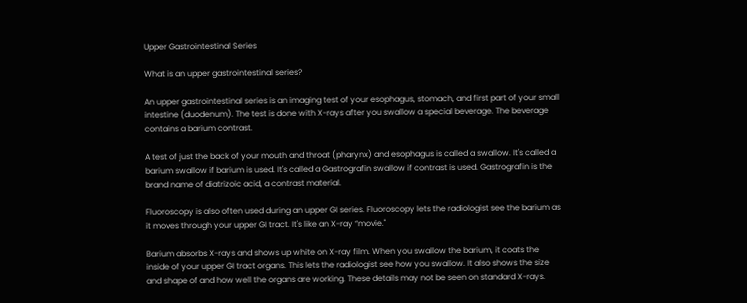Upper Gastrointestinal Series

What is an upper gastrointestinal series?

An upper gastrointestinal series is an imaging test of your esophagus, stomach, and first part of your small intestine (duodenum). The test is done with X-rays after you swallow a special beverage. The beverage contains a barium contrast.

A test of just the back of your mouth and throat (pharynx) and esophagus is called a swallow. It's called a barium swallow if barium is used. It's called a Gastrografin swallow if contrast is used. Gastrografin is the brand name of diatrizoic acid, a contrast material.

Fluoroscopy is also often used during an upper GI series. Fluoroscopy lets the radiologist see the barium as it moves through your upper GI tract. It's like an X-ray “movie."

Barium absorbs X-rays and shows up white on X-ray film. When you swallow the barium, it coats the inside of your upper GI tract organs. This lets the radiologist see how you swallow. It also shows the size and shape of and how well the organs are working. These details may not be seen on standard X-rays.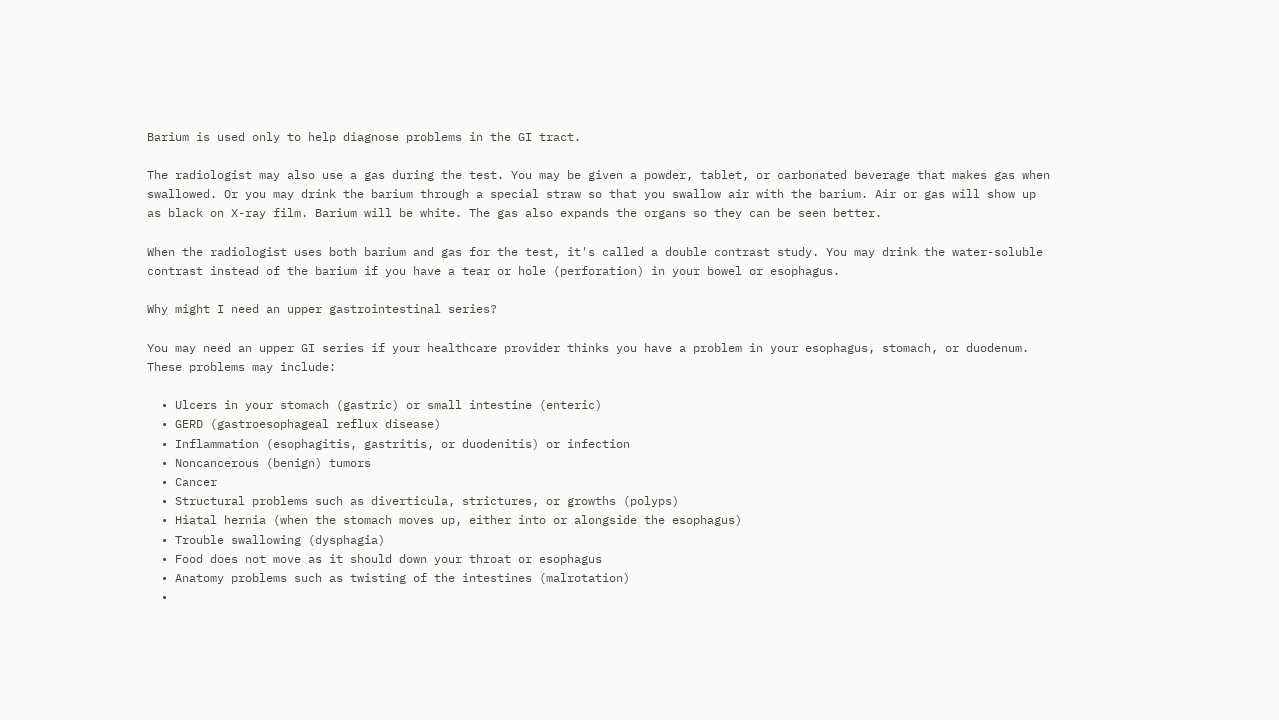Barium is used only to help diagnose problems in the GI tract.

The radiologist may also use a gas during the test. You may be given a powder, tablet, or carbonated beverage that makes gas when swallowed. Or you may drink the barium through a special straw so that you swallow air with the barium. Air or gas will show up as black on X-ray film. Barium will be white. The gas also expands the organs so they can be seen better.

When the radiologist uses both barium and gas for the test, it's called a double contrast study. You may drink the water-soluble contrast instead of the barium if you have a tear or hole (perforation) in your bowel or esophagus.

Why might I need an upper gastrointestinal series?

You may need an upper GI series if your healthcare provider thinks you have a problem in your esophagus, stomach, or duodenum. These problems may include:

  • Ulcers in your stomach (gastric) or small intestine (enteric)
  • GERD (gastroesophageal reflux disease)
  • Inflammation (esophagitis, gastritis, or duodenitis) or infection
  • Noncancerous (benign) tumors
  • Cancer
  • Structural problems such as diverticula, strictures, or growths (polyps)
  • Hiatal hernia (when the stomach moves up, either into or alongside the esophagus)
  • Trouble swallowing (dysphagia)
  • Food does not move as it should down your throat or esophagus
  • Anatomy problems such as twisting of the intestines (malrotation)
  •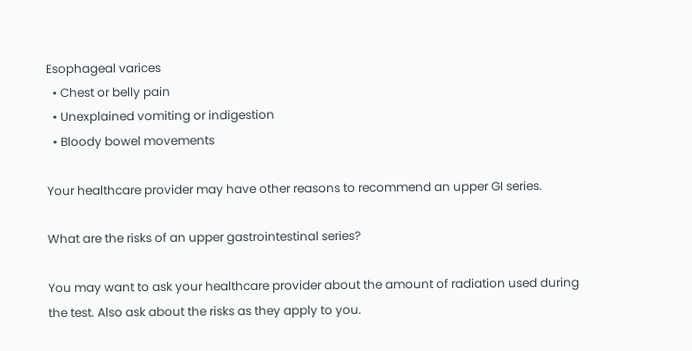Esophageal varices
  • Chest or belly pain
  • Unexplained vomiting or indigestion
  • Bloody bowel movements

Your healthcare provider may have other reasons to recommend an upper GI series.

What are the risks of an upper gastrointestinal series?

You may want to ask your healthcare provider about the amount of radiation used during the test. Also ask about the risks as they apply to you.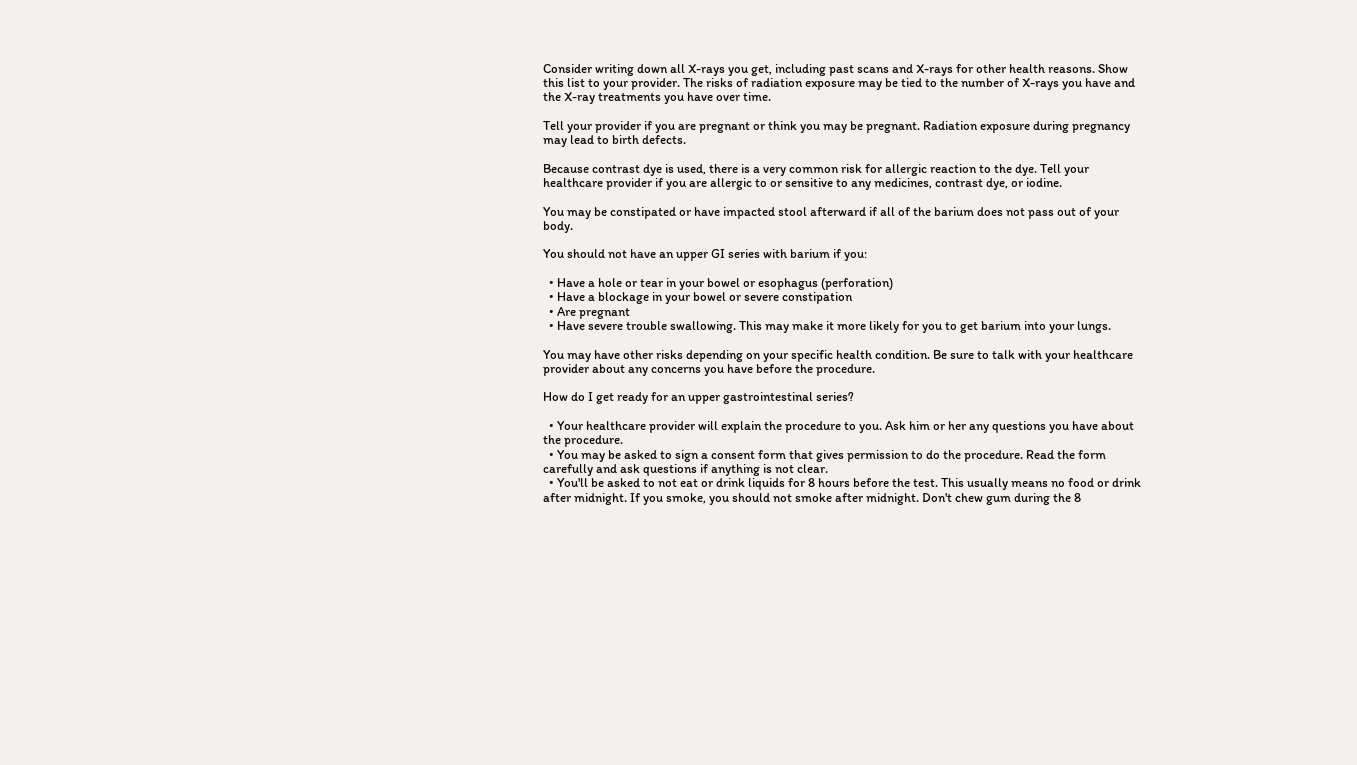Consider writing down all X-rays you get, including past scans and X-rays for other health reasons. Show this list to your provider. The risks of radiation exposure may be tied to the number of X-rays you have and the X-ray treatments you have over time.

Tell your provider if you are pregnant or think you may be pregnant. Radiation exposure during pregnancy may lead to birth defects.

Because contrast dye is used, there is a very common risk for allergic reaction to the dye. Tell your healthcare provider if you are allergic to or sensitive to any medicines, contrast dye, or iodine.

You may be constipated or have impacted stool afterward if all of the barium does not pass out of your body.

You should not have an upper GI series with barium if you:

  • Have a hole or tear in your bowel or esophagus (perforation)
  • Have a blockage in your bowel or severe constipation
  • Are pregnant
  • Have severe trouble swallowing. This may make it more likely for you to get barium into your lungs.

You may have other risks depending on your specific health condition. Be sure to talk with your healthcare provider about any concerns you have before the procedure.

How do I get ready for an upper gastrointestinal series?

  • Your healthcare provider will explain the procedure to you. Ask him or her any questions you have about the procedure.
  • You may be asked to sign a consent form that gives permission to do the procedure. Read the form carefully and ask questions if anything is not clear.
  • You'll be asked to not eat or drink liquids for 8 hours before the test. This usually means no food or drink after midnight. If you smoke, you should not smoke after midnight. Don't chew gum during the 8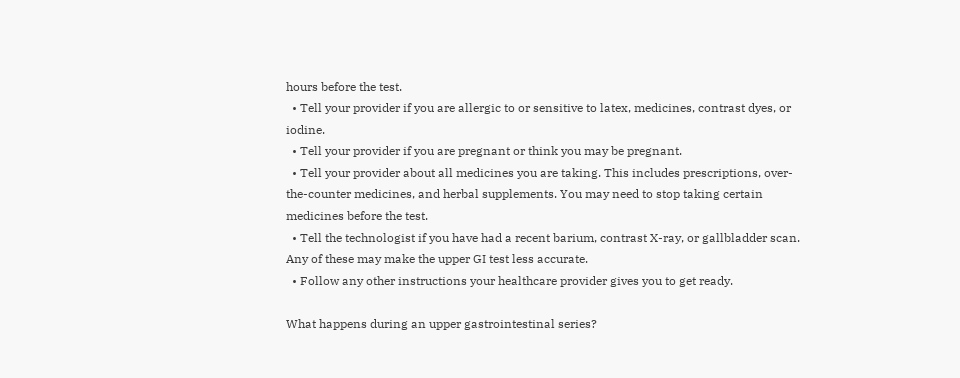hours before the test.
  • Tell your provider if you are allergic to or sensitive to latex, medicines, contrast dyes, or iodine.
  • Tell your provider if you are pregnant or think you may be pregnant.
  • Tell your provider about all medicines you are taking. This includes prescriptions, over-the-counter medicines, and herbal supplements. You may need to stop taking certain medicines before the test.
  • Tell the technologist if you have had a recent barium, contrast X-ray, or gallbladder scan. Any of these may make the upper GI test less accurate.
  • Follow any other instructions your healthcare provider gives you to get ready.

What happens during an upper gastrointestinal series?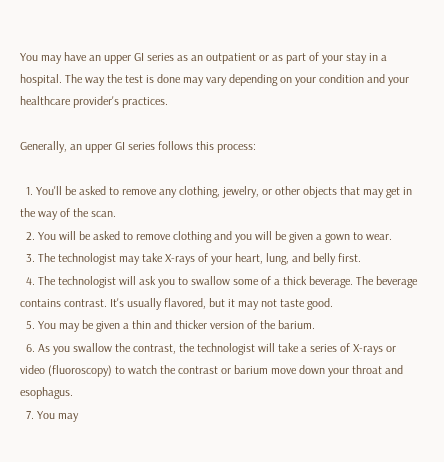You may have an upper GI series as an outpatient or as part of your stay in a hospital. The way the test is done may vary depending on your condition and your healthcare provider's practices.

Generally, an upper GI series follows this process:

  1. You'll be asked to remove any clothing, jewelry, or other objects that may get in the way of the scan.
  2. You will be asked to remove clothing and you will be given a gown to wear.
  3. The technologist may take X-rays of your heart, lung, and belly first.
  4. The technologist will ask you to swallow some of a thick beverage. The beverage contains contrast. It's usually flavored, but it may not taste good.
  5. You may be given a thin and thicker version of the barium.
  6. As you swallow the contrast, the technologist will take a series of X-rays or video (fluoroscopy) to watch the contrast or barium move down your throat and esophagus.
  7. You may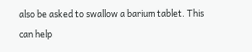also be asked to swallow a barium tablet. This can help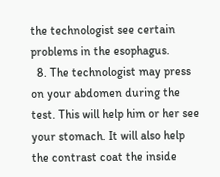the technologist see certain problems in the esophagus.
  8. The technologist may press on your abdomen during the test. This will help him or her see your stomach. It will also help the contrast coat the inside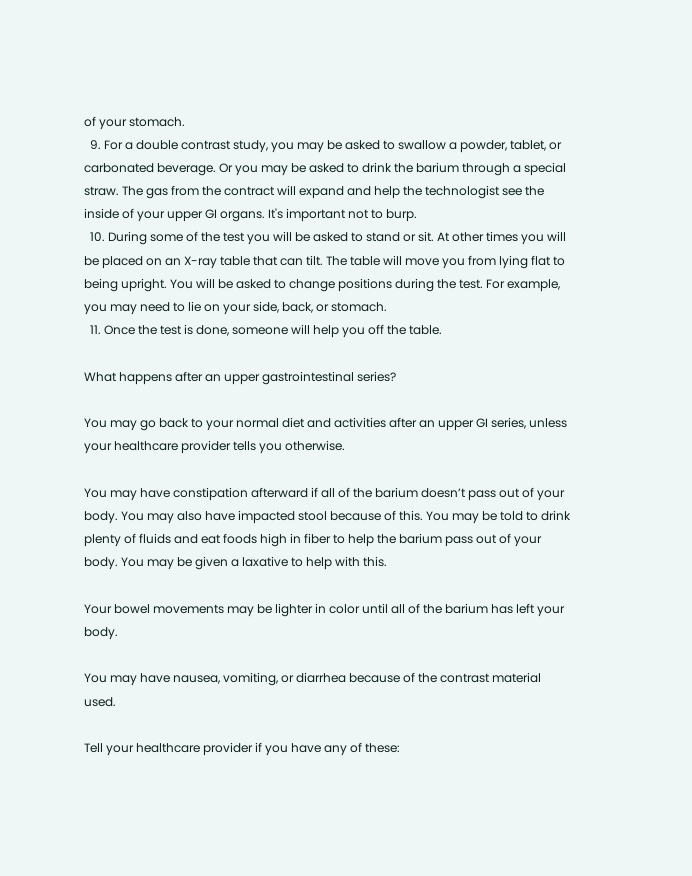of your stomach.
  9. For a double contrast study, you may be asked to swallow a powder, tablet, or carbonated beverage. Or you may be asked to drink the barium through a special straw. The gas from the contract will expand and help the technologist see the inside of your upper GI organs. It's important not to burp.
  10. During some of the test you will be asked to stand or sit. At other times you will be placed on an X-ray table that can tilt. The table will move you from lying flat to being upright. You will be asked to change positions during the test. For example, you may need to lie on your side, back, or stomach.
  11. Once the test is done, someone will help you off the table.

What happens after an upper gastrointestinal series?

You may go back to your normal diet and activities after an upper GI series, unless your healthcare provider tells you otherwise.

You may have constipation afterward if all of the barium doesn’t pass out of your body. You may also have impacted stool because of this. You may be told to drink plenty of fluids and eat foods high in fiber to help the barium pass out of your body. You may be given a laxative to help with this.

Your bowel movements may be lighter in color until all of the barium has left your body.

You may have nausea, vomiting, or diarrhea because of the contrast material used.

Tell your healthcare provider if you have any of these: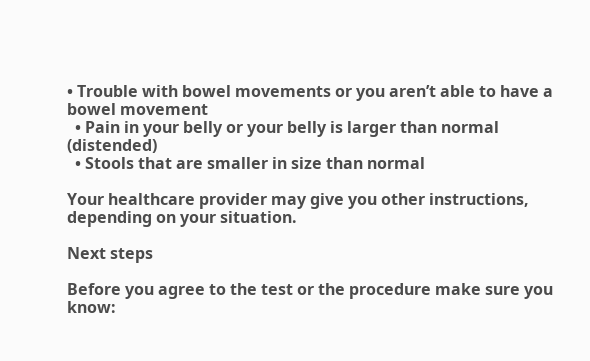• Trouble with bowel movements or you aren’t able to have a bowel movement
  • Pain in your belly or your belly is larger than normal (distended)
  • Stools that are smaller in size than normal

Your healthcare provider may give you other instructions, depending on your situation.

Next steps

Before you agree to the test or the procedure make sure you know: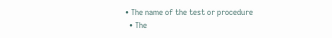• The name of the test or procedure
  • The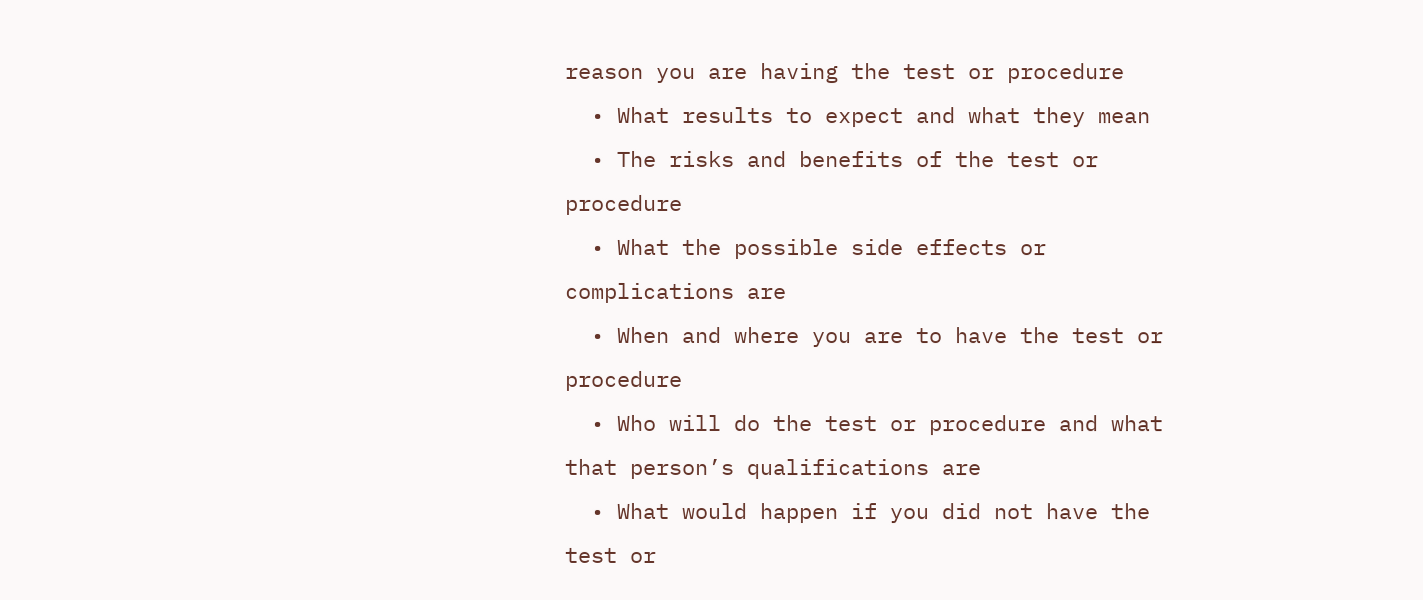reason you are having the test or procedure
  • What results to expect and what they mean
  • The risks and benefits of the test or procedure
  • What the possible side effects or complications are
  • When and where you are to have the test or procedure
  • Who will do the test or procedure and what that person’s qualifications are
  • What would happen if you did not have the test or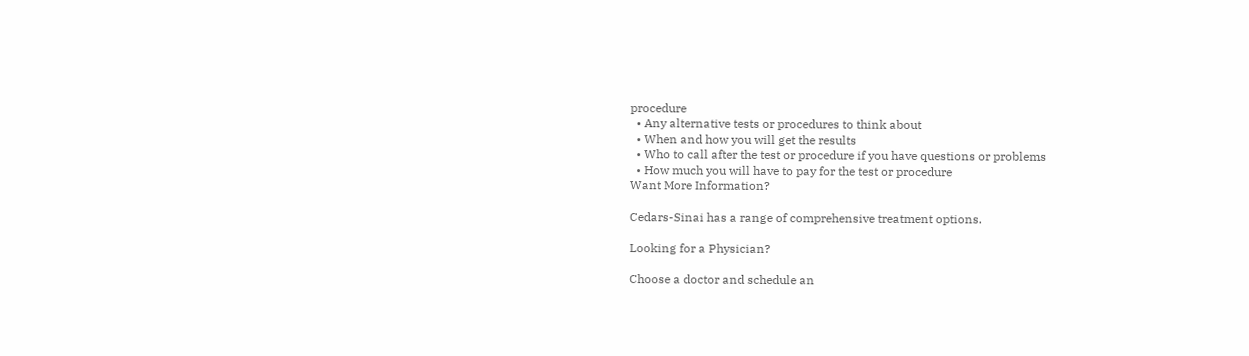procedure
  • Any alternative tests or procedures to think about
  • When and how you will get the results
  • Who to call after the test or procedure if you have questions or problems
  • How much you will have to pay for the test or procedure
Want More Information?

Cedars-Sinai has a range of comprehensive treatment options.

Looking for a Physician?

Choose a doctor and schedule an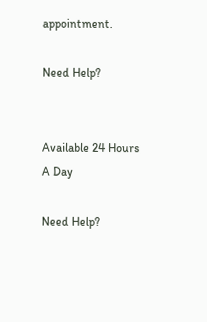appointment.

Need Help?


Available 24 Hours A Day

Need Help?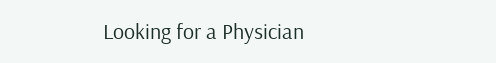Looking for a Physician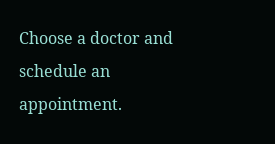Choose a doctor and schedule an appointment.